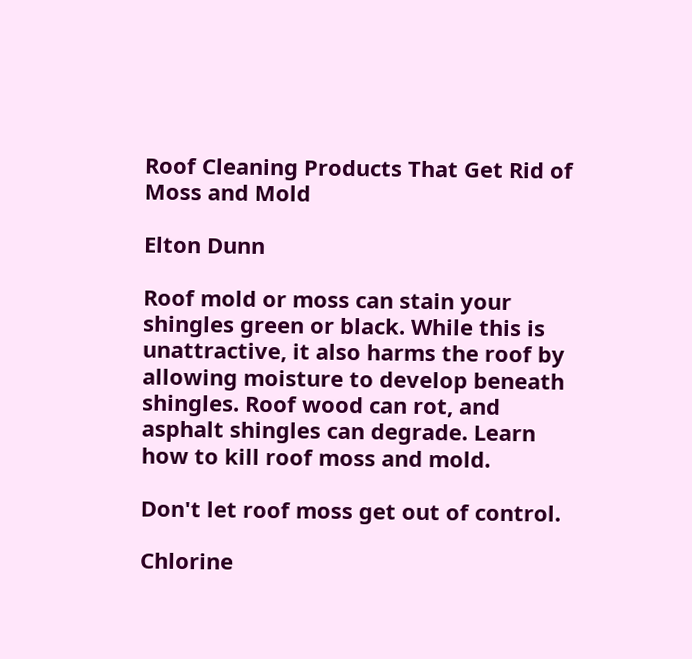Roof Cleaning Products That Get Rid of Moss and Mold

Elton Dunn

Roof mold or moss can stain your shingles green or black. While this is unattractive, it also harms the roof by allowing moisture to develop beneath shingles. Roof wood can rot, and asphalt shingles can degrade. Learn how to kill roof moss and mold.

Don't let roof moss get out of control.

Chlorine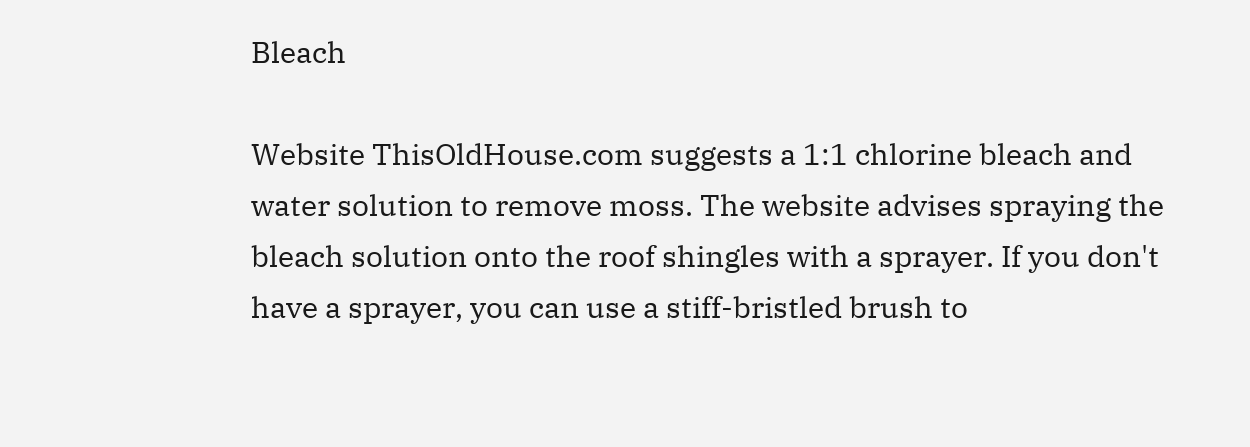Bleach

Website ThisOldHouse.com suggests a 1:1 chlorine bleach and water solution to remove moss. The website advises spraying the bleach solution onto the roof shingles with a sprayer. If you don't have a sprayer, you can use a stiff-bristled brush to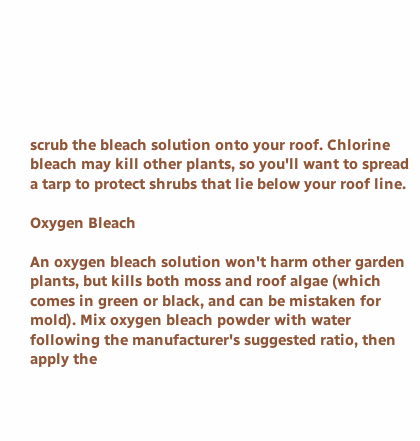scrub the bleach solution onto your roof. Chlorine bleach may kill other plants, so you'll want to spread a tarp to protect shrubs that lie below your roof line.

Oxygen Bleach

An oxygen bleach solution won't harm other garden plants, but kills both moss and roof algae (which comes in green or black, and can be mistaken for mold). Mix oxygen bleach powder with water following the manufacturer's suggested ratio, then apply the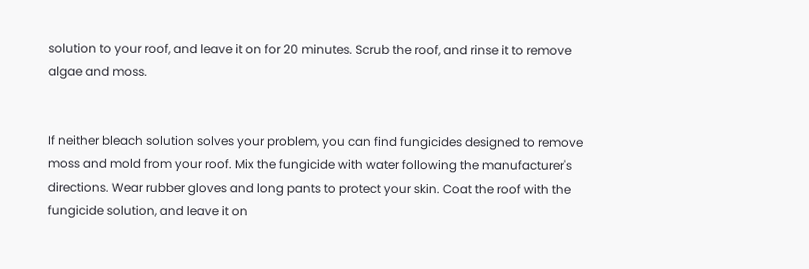solution to your roof, and leave it on for 20 minutes. Scrub the roof, and rinse it to remove algae and moss.


If neither bleach solution solves your problem, you can find fungicides designed to remove moss and mold from your roof. Mix the fungicide with water following the manufacturer's directions. Wear rubber gloves and long pants to protect your skin. Coat the roof with the fungicide solution, and leave it on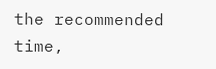the recommended time,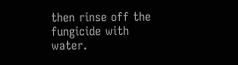then rinse off the fungicide with water.